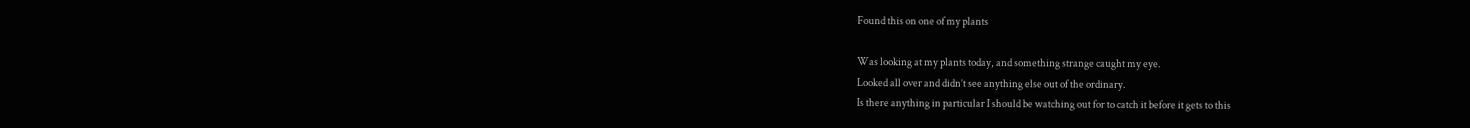Found this on one of my plants

Was looking at my plants today, and something strange caught my eye.
Looked all over and didn’t see anything else out of the ordinary.
Is there anything in particular I should be watching out for to catch it before it gets to this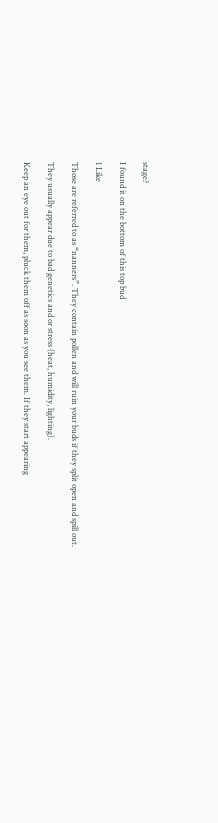stage?

I found it on the bottom of this top bud

1 Like

Those are referred to as “nanners”. They contain pollen and will ruin your buds if they split open and spill out.

They usually appear due to bad genetics and or stress (heat, humidity, lighting).

Keep an eye out for them, pluck them off as soon as you see them. If they start appearing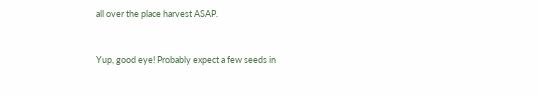all over the place harvest ASAP.


Yup, good eye! Probably expect a few seeds in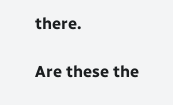there.

Are these the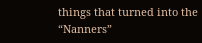things that turned into the “Nanners”